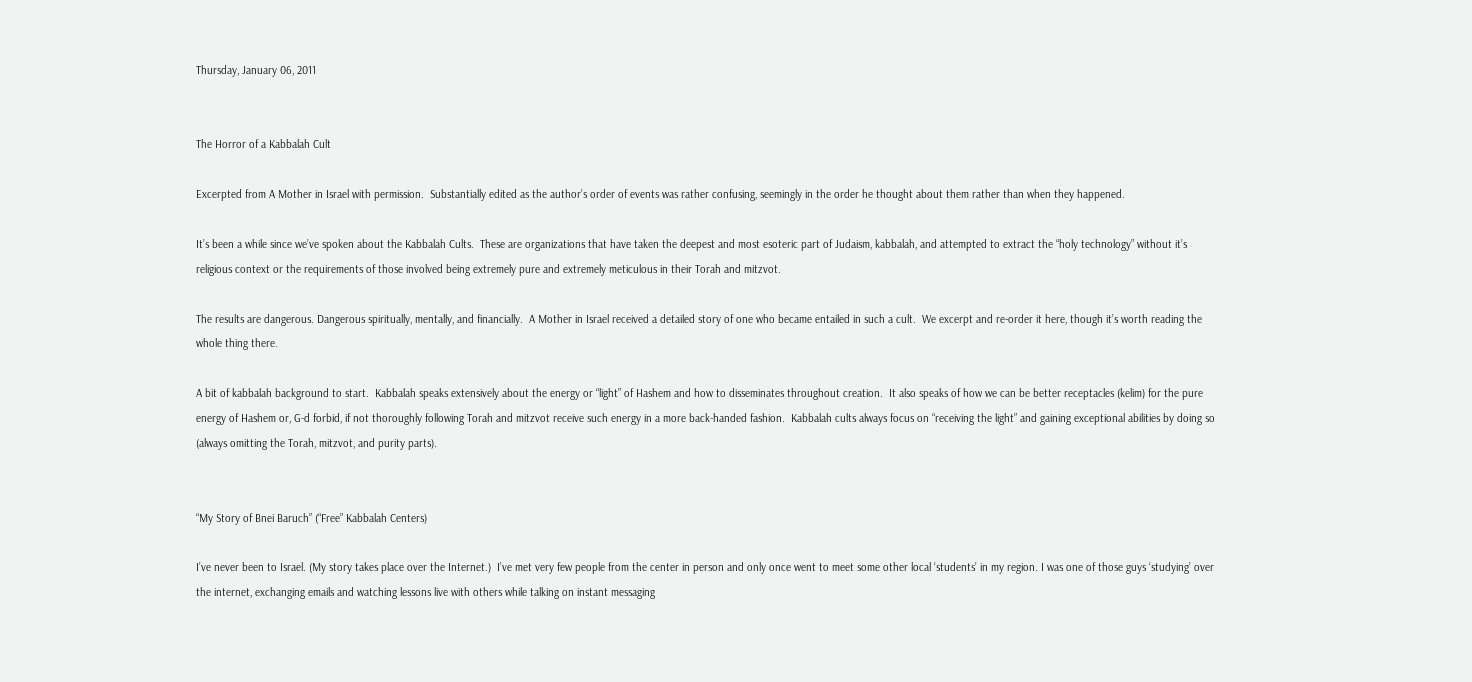Thursday, January 06, 2011


The Horror of a Kabbalah Cult

Excerpted from A Mother in Israel with permission.  Substantially edited as the author’s order of events was rather confusing, seemingly in the order he thought about them rather than when they happened.

It’s been a while since we’ve spoken about the Kabbalah Cults.  These are organizations that have taken the deepest and most esoteric part of Judaism, kabbalah, and attempted to extract the “holy technology” without it’s religious context or the requirements of those involved being extremely pure and extremely meticulous in their Torah and mitzvot.

The results are dangerous. Dangerous spiritually, mentally, and financially.  A Mother in Israel received a detailed story of one who became entailed in such a cult.  We excerpt and re-order it here, though it’s worth reading the whole thing there.

A bit of kabbalah background to start.  Kabbalah speaks extensively about the energy or “light” of Hashem and how to disseminates throughout creation.  It also speaks of how we can be better receptacles (kelim) for the pure energy of Hashem or, G-d forbid, if not thoroughly following Torah and mitzvot receive such energy in a more back-handed fashion.  Kabbalah cults always focus on “receiving the light” and gaining exceptional abilities by doing so (always omitting the Torah, mitzvot, and purity parts).


“My Story of Bnei Baruch” (“Free” Kabbalah Centers)

I’ve never been to Israel. (My story takes place over the Internet.)  I’ve met very few people from the center in person and only once went to meet some other local ‘students’ in my region. I was one of those guys ‘studying’ over the internet, exchanging emails and watching lessons live with others while talking on instant messaging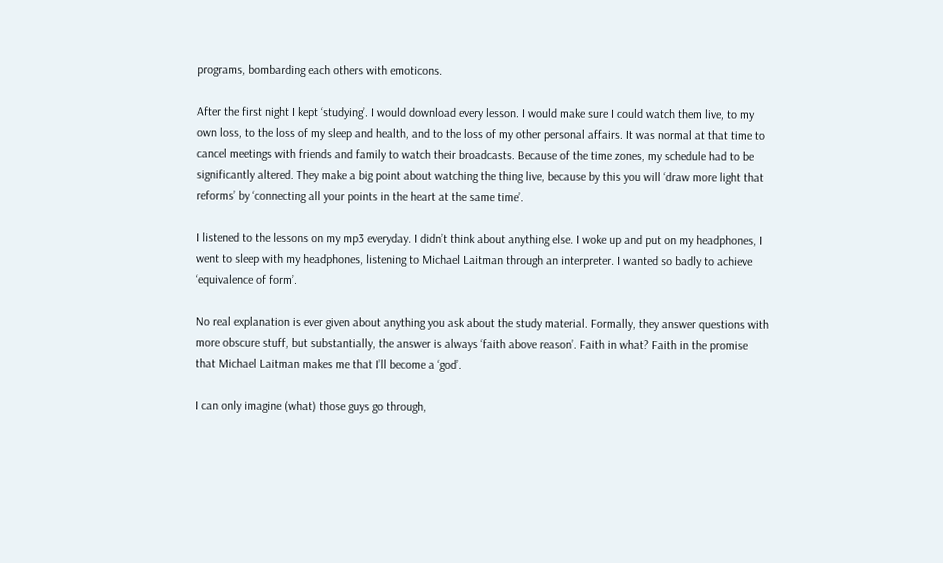programs, bombarding each others with emoticons.

After the first night I kept ‘studying’. I would download every lesson. I would make sure I could watch them live, to my own loss, to the loss of my sleep and health, and to the loss of my other personal affairs. It was normal at that time to cancel meetings with friends and family to watch their broadcasts. Because of the time zones, my schedule had to be significantly altered. They make a big point about watching the thing live, because by this you will ‘draw more light that reforms’ by ‘connecting all your points in the heart at the same time’.

I listened to the lessons on my mp3 everyday. I didn’t think about anything else. I woke up and put on my headphones, I went to sleep with my headphones, listening to Michael Laitman through an interpreter. I wanted so badly to achieve ‘equivalence of form’.

No real explanation is ever given about anything you ask about the study material. Formally, they answer questions with more obscure stuff, but substantially, the answer is always ‘faith above reason’. Faith in what? Faith in the promise that Michael Laitman makes me that I’ll become a ‘god’.

I can only imagine (what) those guys go through,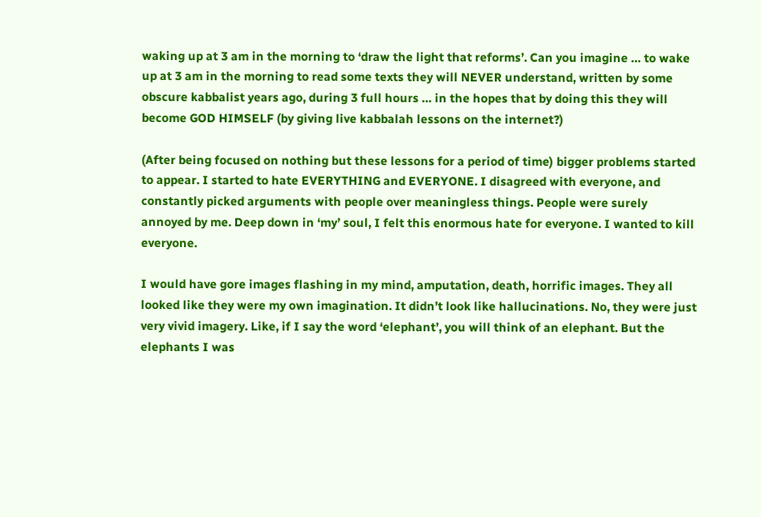waking up at 3 am in the morning to ‘draw the light that reforms’. Can you imagine … to wake up at 3 am in the morning to read some texts they will NEVER understand, written by some obscure kabbalist years ago, during 3 full hours … in the hopes that by doing this they will become GOD HIMSELF (by giving live kabbalah lessons on the internet?)

(After being focused on nothing but these lessons for a period of time) bigger problems started to appear. I started to hate EVERYTHING and EVERYONE. I disagreed with everyone, and constantly picked arguments with people over meaningless things. People were surely annoyed by me. Deep down in ‘my’ soul, I felt this enormous hate for everyone. I wanted to kill everyone.

I would have gore images flashing in my mind, amputation, death, horrific images. They all looked like they were my own imagination. It didn’t look like hallucinations. No, they were just very vivid imagery. Like, if I say the word ‘elephant’, you will think of an elephant. But the elephants I was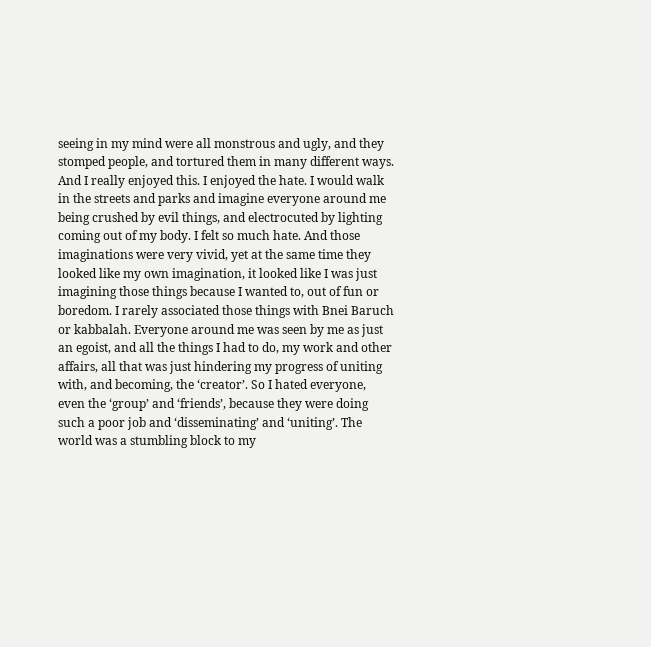seeing in my mind were all monstrous and ugly, and they stomped people, and tortured them in many different ways. And I really enjoyed this. I enjoyed the hate. I would walk in the streets and parks and imagine everyone around me being crushed by evil things, and electrocuted by lighting coming out of my body. I felt so much hate. And those imaginations were very vivid, yet at the same time they looked like my own imagination, it looked like I was just imagining those things because I wanted to, out of fun or boredom. I rarely associated those things with Bnei Baruch or kabbalah. Everyone around me was seen by me as just an egoist, and all the things I had to do, my work and other affairs, all that was just hindering my progress of uniting with, and becoming, the ‘creator’. So I hated everyone, even the ‘group’ and ‘friends’, because they were doing such a poor job and ‘disseminating’ and ‘uniting’. The world was a stumbling block to my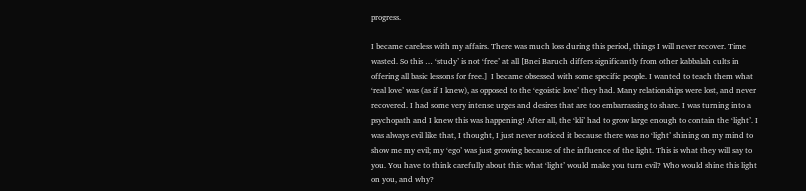progress.

I became careless with my affairs. There was much loss during this period, things I will never recover. Time wasted. So this … ‘study’ is not ‘free’ at all [Bnei Baruch differs significantly from other kabbalah cults in offering all basic lessons for free.]  I became obsessed with some specific people. I wanted to teach them what ‘real love’ was (as if I knew), as opposed to the ‘egoistic love’ they had. Many relationships were lost, and never recovered. I had some very intense urges and desires that are too embarrassing to share. I was turning into a psychopath and I knew this was happening! After all, the ‘kli’ had to grow large enough to contain the ‘light’. I was always evil like that, I thought, I just never noticed it because there was no ‘light’ shining on my mind to show me my evil; my ‘ego’ was just growing because of the influence of the light. This is what they will say to you. You have to think carefully about this: what ‘light’ would make you turn evil? Who would shine this light on you, and why?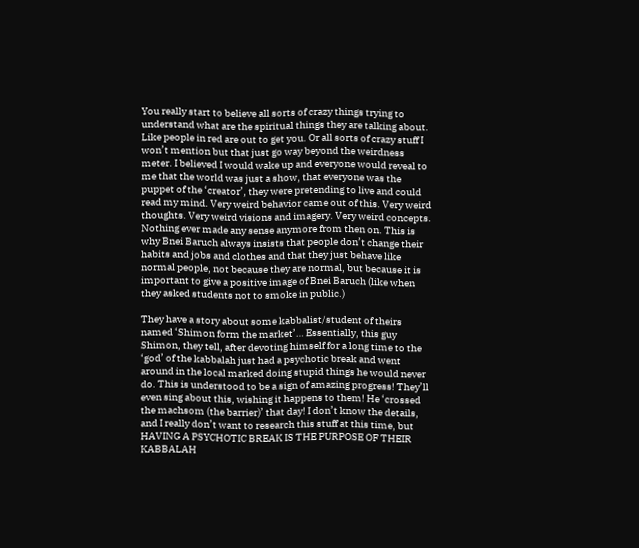You really start to believe all sorts of crazy things trying to understand what are the spiritual things they are talking about. Like people in red are out to get you. Or all sorts of crazy stuff I won’t mention but that just go way beyond the weirdness meter. I believed I would wake up and everyone would reveal to me that the world was just a show, that everyone was the puppet of the ‘creator’, they were pretending to live and could read my mind. Very weird behavior came out of this. Very weird thoughts. Very weird visions and imagery. Very weird concepts. Nothing ever made any sense anymore from then on. This is why Bnei Baruch always insists that people don’t change their habits and jobs and clothes and that they just behave like normal people, not because they are normal, but because it is important to give a positive image of Bnei Baruch (like when they asked students not to smoke in public.)

They have a story about some kabbalist/student of theirs named ‘Shimon form the market’… Essentially, this guy Shimon, they tell, after devoting himself for a long time to the ‘god’ of the kabbalah just had a psychotic break and went around in the local marked doing stupid things he would never do. This is understood to be a sign of amazing progress! They’ll even sing about this, wishing it happens to them! He ‘crossed the machsom (the barrier)’ that day! I don’t know the details, and I really don’t want to research this stuff at this time, but HAVING A PSYCHOTIC BREAK IS THE PURPOSE OF THEIR KABBALAH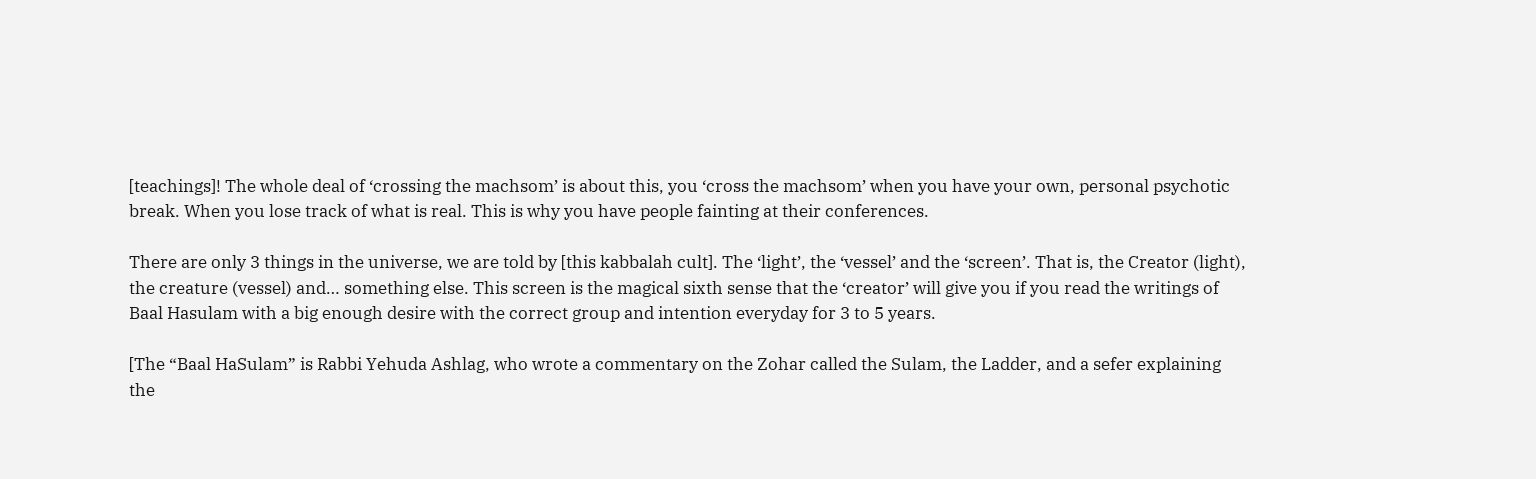[teachings]! The whole deal of ‘crossing the machsom’ is about this, you ‘cross the machsom’ when you have your own, personal psychotic break. When you lose track of what is real. This is why you have people fainting at their conferences.

There are only 3 things in the universe, we are told by [this kabbalah cult]. The ‘light’, the ‘vessel’ and the ‘screen’. That is, the Creator (light), the creature (vessel) and… something else. This screen is the magical sixth sense that the ‘creator’ will give you if you read the writings of Baal Hasulam with a big enough desire with the correct group and intention everyday for 3 to 5 years.

[The “Baal HaSulam” is Rabbi Yehuda Ashlag, who wrote a commentary on the Zohar called the Sulam, the Ladder, and a sefer explaining the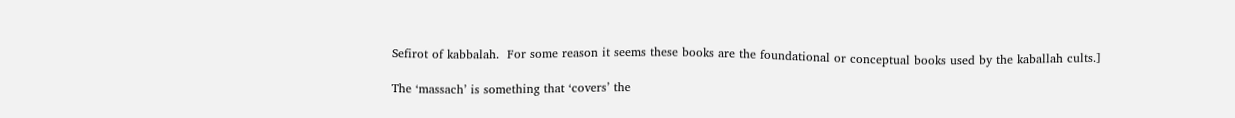Sefirot of kabbalah.  For some reason it seems these books are the foundational or conceptual books used by the kaballah cults.]

The ‘massach’ is something that ‘covers’ the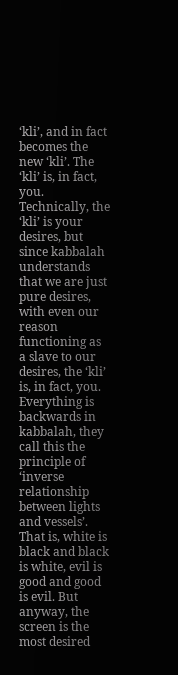‘kli’, and in fact becomes the new ‘kli’. The ‘kli’ is, in fact, you. Technically, the ‘kli’ is your desires, but since kabbalah understands that we are just pure desires, with even our reason functioning as a slave to our desires, the ‘kli’ is, in fact, you.  Everything is backwards in kabbalah, they call this the principle of ‘inverse relationship between lights and vessels’. That is, white is black and black is white, evil is good and good is evil. But anyway, the screen is the most desired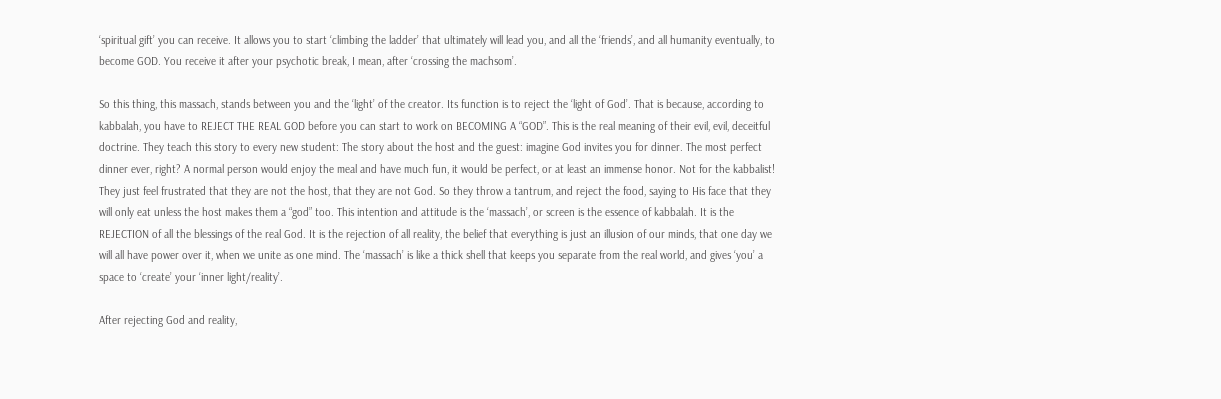‘spiritual gift’ you can receive. It allows you to start ‘climbing the ladder’ that ultimately will lead you, and all the ‘friends’, and all humanity eventually, to become GOD. You receive it after your psychotic break, I mean, after ‘crossing the machsom’.

So this thing, this massach, stands between you and the ‘light’ of the creator. Its function is to reject the ‘light of God’. That is because, according to kabbalah, you have to REJECT THE REAL GOD before you can start to work on BECOMING A “GOD”. This is the real meaning of their evil, evil, deceitful doctrine. They teach this story to every new student: The story about the host and the guest: imagine God invites you for dinner. The most perfect dinner ever, right? A normal person would enjoy the meal and have much fun, it would be perfect, or at least an immense honor. Not for the kabbalist! They just feel frustrated that they are not the host, that they are not God. So they throw a tantrum, and reject the food, saying to His face that they will only eat unless the host makes them a “god” too. This intention and attitude is the ‘massach’, or screen is the essence of kabbalah. It is the REJECTION of all the blessings of the real God. It is the rejection of all reality, the belief that everything is just an illusion of our minds, that one day we will all have power over it, when we unite as one mind. The ‘massach’ is like a thick shell that keeps you separate from the real world, and gives ‘you’ a space to ‘create’ your ‘inner light/reality’.

After rejecting God and reality,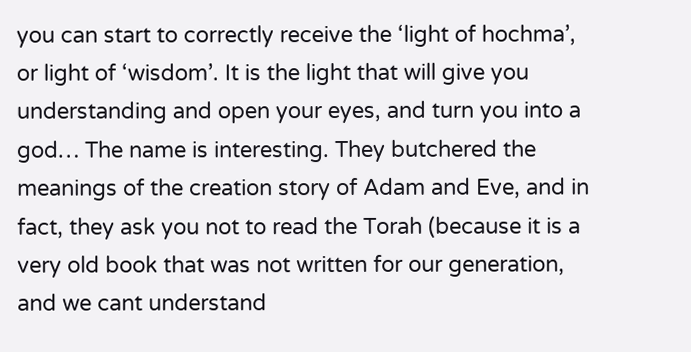you can start to correctly receive the ‘light of hochma’, or light of ‘wisdom’. It is the light that will give you understanding and open your eyes, and turn you into a god… The name is interesting. They butchered the meanings of the creation story of Adam and Eve, and in fact, they ask you not to read the Torah (because it is a very old book that was not written for our generation, and we cant understand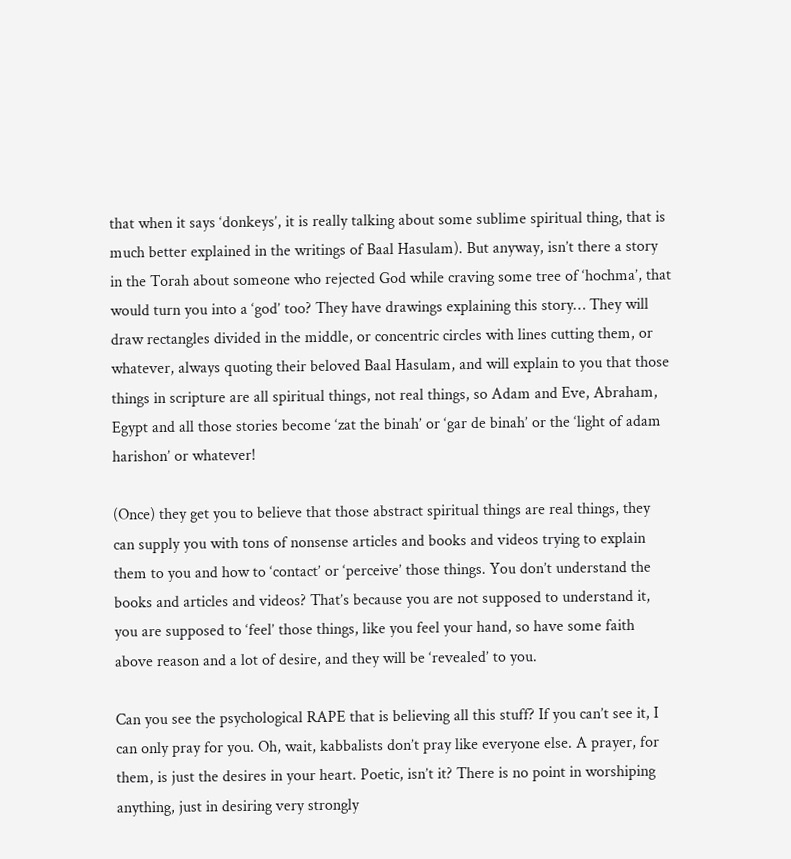that when it says ‘donkeys’, it is really talking about some sublime spiritual thing, that is much better explained in the writings of Baal Hasulam). But anyway, isn’t there a story in the Torah about someone who rejected God while craving some tree of ‘hochma’, that would turn you into a ‘god’ too? They have drawings explaining this story… They will draw rectangles divided in the middle, or concentric circles with lines cutting them, or whatever, always quoting their beloved Baal Hasulam, and will explain to you that those things in scripture are all spiritual things, not real things, so Adam and Eve, Abraham, Egypt and all those stories become ‘zat the binah’ or ‘gar de binah’ or the ‘light of adam harishon’ or whatever!

(Once) they get you to believe that those abstract spiritual things are real things, they can supply you with tons of nonsense articles and books and videos trying to explain them to you and how to ‘contact’ or ‘perceive’ those things. You don’t understand the books and articles and videos? That’s because you are not supposed to understand it, you are supposed to ‘feel’ those things, like you feel your hand, so have some faith above reason and a lot of desire, and they will be ‘revealed’ to you.

Can you see the psychological RAPE that is believing all this stuff? If you can’t see it, I can only pray for you. Oh, wait, kabbalists don’t pray like everyone else. A prayer, for them, is just the desires in your heart. Poetic, isn’t it? There is no point in worshiping anything, just in desiring very strongly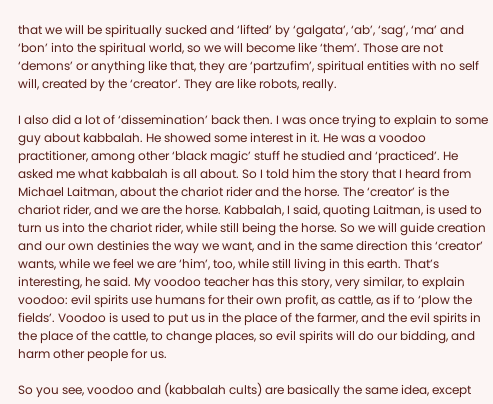that we will be spiritually sucked and ‘lifted’ by ‘galgata’, ‘ab’, ‘sag’, ‘ma’ and ‘bon’ into the spiritual world, so we will become like ‘them’. Those are not ‘demons’ or anything like that, they are ‘partzufim’, spiritual entities with no self will, created by the ‘creator’. They are like robots, really.

I also did a lot of ‘dissemination’ back then. I was once trying to explain to some guy about kabbalah. He showed some interest in it. He was a voodoo practitioner, among other ‘black magic’ stuff he studied and ‘practiced’. He asked me what kabbalah is all about. So I told him the story that I heard from Michael Laitman, about the chariot rider and the horse. The ‘creator’ is the chariot rider, and we are the horse. Kabbalah, I said, quoting Laitman, is used to turn us into the chariot rider, while still being the horse. So we will guide creation and our own destinies the way we want, and in the same direction this ‘creator’ wants, while we feel we are ‘him’, too, while still living in this earth. That’s interesting, he said. My voodoo teacher has this story, very similar, to explain voodoo: evil spirits use humans for their own profit, as cattle, as if to ‘plow the fields’. Voodoo is used to put us in the place of the farmer, and the evil spirits in the place of the cattle, to change places, so evil spirits will do our bidding, and harm other people for us.

So you see, voodoo and (kabbalah cults) are basically the same idea, except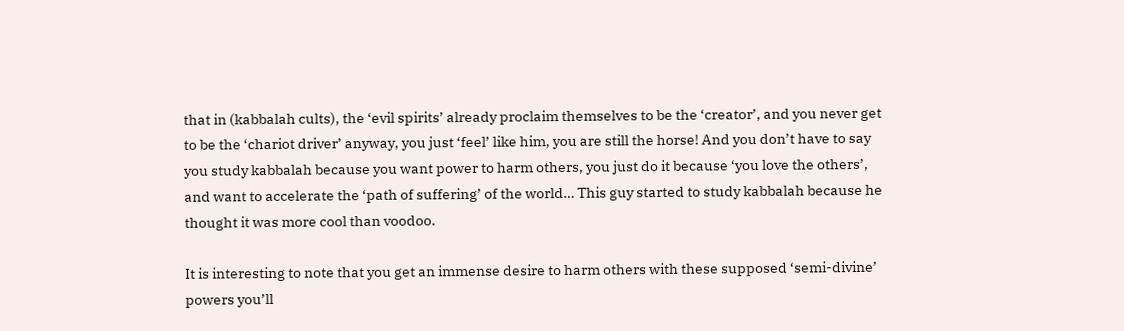that in (kabbalah cults), the ‘evil spirits’ already proclaim themselves to be the ‘creator’, and you never get to be the ‘chariot driver’ anyway, you just ‘feel’ like him, you are still the horse! And you don’t have to say you study kabbalah because you want power to harm others, you just do it because ‘you love the others’, and want to accelerate the ‘path of suffering’ of the world… This guy started to study kabbalah because he thought it was more cool than voodoo.

It is interesting to note that you get an immense desire to harm others with these supposed ‘semi-divine’ powers you’ll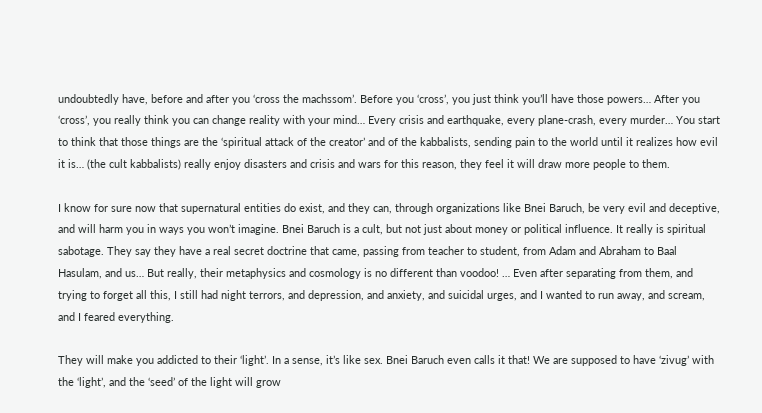undoubtedly have, before and after you ‘cross the machssom’. Before you ‘cross’, you just think you’ll have those powers… After you ‘cross’, you really think you can change reality with your mind… Every crisis and earthquake, every plane-crash, every murder… You start to think that those things are the ‘spiritual attack of the creator’ and of the kabbalists, sending pain to the world until it realizes how evil it is… (the cult kabbalists) really enjoy disasters and crisis and wars for this reason, they feel it will draw more people to them.

I know for sure now that supernatural entities do exist, and they can, through organizations like Bnei Baruch, be very evil and deceptive, and will harm you in ways you won’t imagine. Bnei Baruch is a cult, but not just about money or political influence. It really is spiritual sabotage. They say they have a real secret doctrine that came, passing from teacher to student, from Adam and Abraham to Baal Hasulam, and us… But really, their metaphysics and cosmology is no different than voodoo! … Even after separating from them, and trying to forget all this, I still had night terrors, and depression, and anxiety, and suicidal urges, and I wanted to run away, and scream, and I feared everything.

They will make you addicted to their ‘light’. In a sense, it’s like sex. Bnei Baruch even calls it that! We are supposed to have ‘zivug’ with the ‘light’, and the ‘seed’ of the light will grow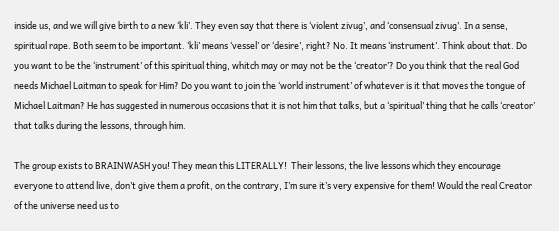inside us, and we will give birth to a new ‘kli’. They even say that there is ‘violent zivug’, and ‘consensual zivug’. In a sense, spiritual rape. Both seem to be important. ‘kli’ means ‘vessel’ or ‘desire’, right? No. It means ‘instrument’. Think about that. Do you want to be the ‘instrument’ of this spiritual thing, whitch may or may not be the ‘creator’? Do you think that the real God needs Michael Laitman to speak for Him? Do you want to join the ‘world instrument’ of whatever is it that moves the tongue of Michael Laitman? He has suggested in numerous occasions that it is not him that talks, but a ‘spiritual’ thing that he calls ‘creator’ that talks during the lessons, through him.

The group exists to BRAINWASH you! They mean this LITERALLY!  Their lessons, the live lessons which they encourage everyone to attend live, don’t give them a profit, on the contrary, I’m sure it’s very expensive for them! Would the real Creator of the universe need us to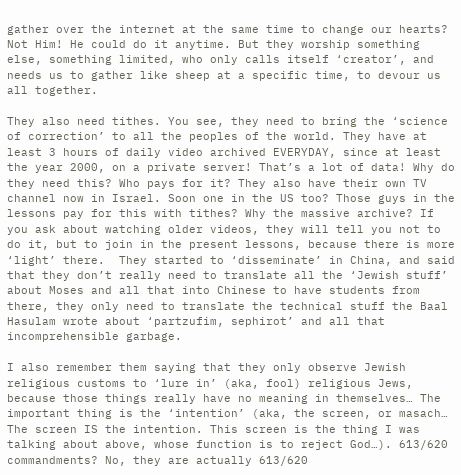gather over the internet at the same time to change our hearts? Not Him! He could do it anytime. But they worship something else, something limited, who only calls itself ‘creator’, and needs us to gather like sheep at a specific time, to devour us all together.

They also need tithes. You see, they need to bring the ‘science of correction’ to all the peoples of the world. They have at least 3 hours of daily video archived EVERYDAY, since at least the year 2000, on a private server! That’s a lot of data! Why do they need this? Who pays for it? They also have their own TV channel now in Israel. Soon one in the US too? Those guys in the lessons pay for this with tithes? Why the massive archive? If you ask about watching older videos, they will tell you not to do it, but to join in the present lessons, because there is more ‘light’ there.  They started to ‘disseminate’ in China, and said that they don’t really need to translate all the ‘Jewish stuff’ about Moses and all that into Chinese to have students from there, they only need to translate the technical stuff the Baal Hasulam wrote about ‘partzufim, sephirot’ and all that incomprehensible garbage.

I also remember them saying that they only observe Jewish religious customs to ‘lure in’ (aka, fool) religious Jews, because those things really have no meaning in themselves… The important thing is the ‘intention’ (aka, the screen, or masach… The screen IS the intention. This screen is the thing I was talking about above, whose function is to reject God…). 613/620 commandments? No, they are actually 613/620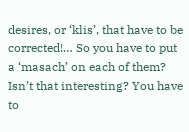desires, or ‘klis’, that have to be corrected!… So you have to put a ‘masach’ on each of them? Isn’t that interesting? You have to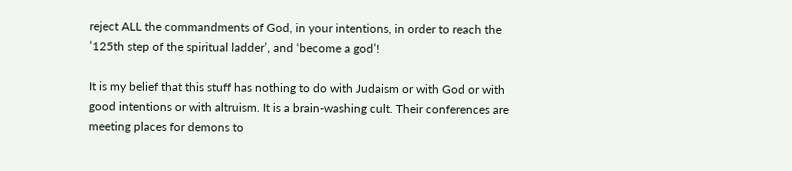reject ALL the commandments of God, in your intentions, in order to reach the ’125th step of the spiritual ladder’, and ‘become a god’!

It is my belief that this stuff has nothing to do with Judaism or with God or with good intentions or with altruism. It is a brain-washing cult. Their conferences are meeting places for demons to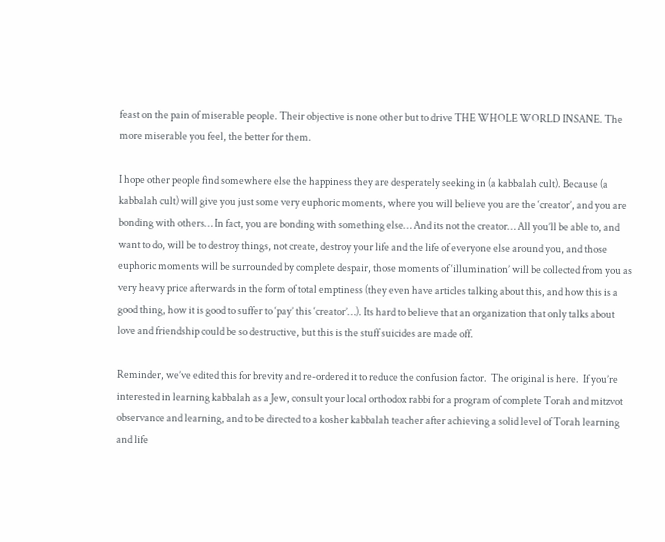feast on the pain of miserable people. Their objective is none other but to drive THE WHOLE WORLD INSANE. The more miserable you feel, the better for them.

I hope other people find somewhere else the happiness they are desperately seeking in (a kabbalah cult). Because (a kabbalah cult) will give you just some very euphoric moments, where you will believe you are the ‘creator’, and you are bonding with others… In fact, you are bonding with something else… And its not the creator… All you’ll be able to, and want to do, will be to destroy things, not create, destroy your life and the life of everyone else around you, and those euphoric moments will be surrounded by complete despair, those moments of ‘illumination’ will be collected from you as very heavy price afterwards in the form of total emptiness (they even have articles talking about this, and how this is a good thing, how it is good to suffer to ‘pay’ this ‘creator’…). Its hard to believe that an organization that only talks about love and friendship could be so destructive, but this is the stuff suicides are made off.

Reminder, we’ve edited this for brevity and re-ordered it to reduce the confusion factor.  The original is here.  If you’re interested in learning kabbalah as a Jew, consult your local orthodox rabbi for a program of complete Torah and mitzvot observance and learning, and to be directed to a kosher kabbalah teacher after achieving a solid level of Torah learning and life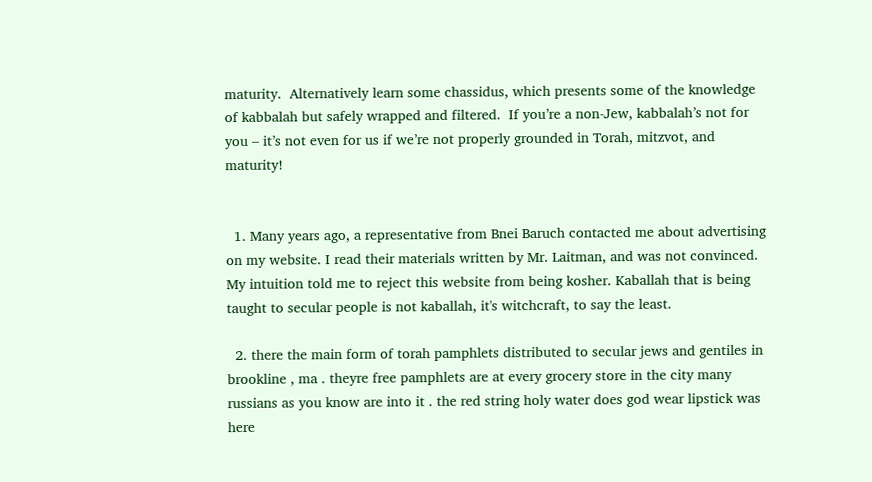maturity.  Alternatively learn some chassidus, which presents some of the knowledge of kabbalah but safely wrapped and filtered.  If you’re a non-Jew, kabbalah’s not for you – it’s not even for us if we’re not properly grounded in Torah, mitzvot, and maturity!


  1. Many years ago, a representative from Bnei Baruch contacted me about advertising on my website. I read their materials written by Mr. Laitman, and was not convinced. My intuition told me to reject this website from being kosher. Kaballah that is being taught to secular people is not kaballah, it's witchcraft, to say the least.

  2. there the main form of torah pamphlets distributed to secular jews and gentiles in brookline , ma . theyre free pamphlets are at every grocery store in the city many russians as you know are into it . the red string holy water does god wear lipstick was here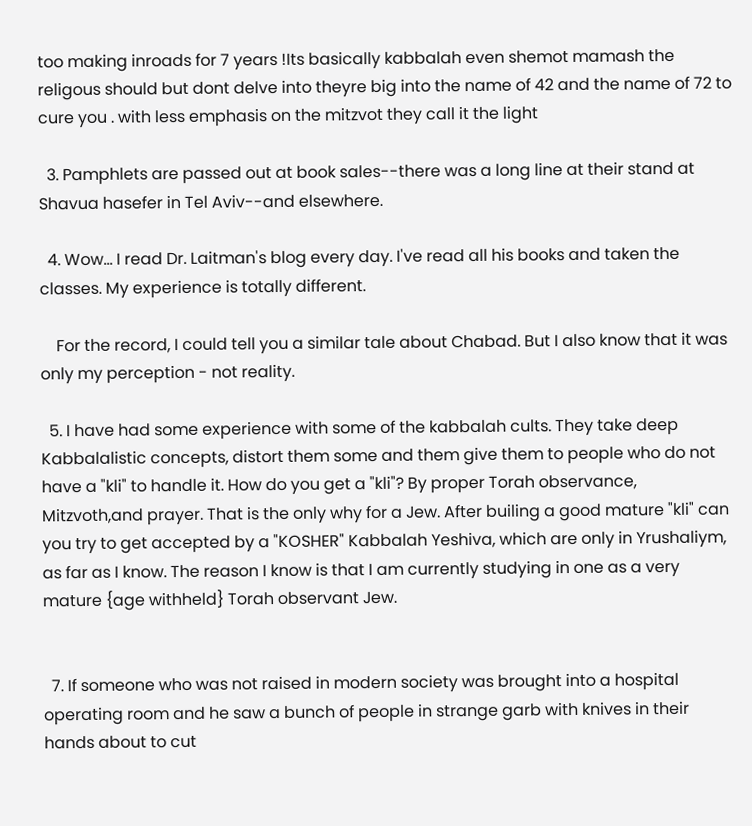too making inroads for 7 years !Its basically kabbalah even shemot mamash the religous should but dont delve into theyre big into the name of 42 and the name of 72 to cure you . with less emphasis on the mitzvot they call it the light

  3. Pamphlets are passed out at book sales--there was a long line at their stand at Shavua hasefer in Tel Aviv--and elsewhere.

  4. Wow... I read Dr. Laitman's blog every day. I've read all his books and taken the classes. My experience is totally different.

    For the record, I could tell you a similar tale about Chabad. But I also know that it was only my perception - not reality.

  5. I have had some experience with some of the kabbalah cults. They take deep Kabbalalistic concepts, distort them some and them give them to people who do not have a "kli" to handle it. How do you get a "kli"? By proper Torah observance, Mitzvoth,and prayer. That is the only why for a Jew. After builing a good mature "kli" can you try to get accepted by a "KOSHER" Kabbalah Yeshiva, which are only in Yrushaliym, as far as I know. The reason I know is that I am currently studying in one as a very mature {age withheld} Torah observant Jew.


  7. If someone who was not raised in modern society was brought into a hospital operating room and he saw a bunch of people in strange garb with knives in their hands about to cut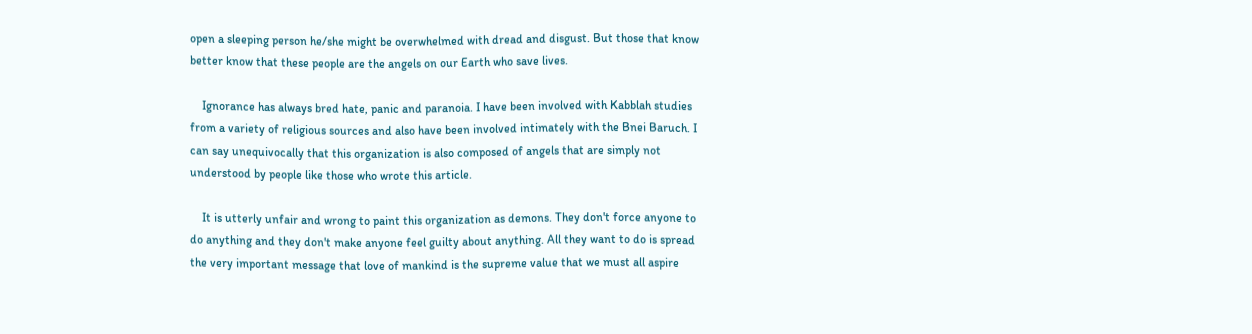open a sleeping person he/she might be overwhelmed with dread and disgust. But those that know better know that these people are the angels on our Earth who save lives.

    Ignorance has always bred hate, panic and paranoia. I have been involved with Kabblah studies from a variety of religious sources and also have been involved intimately with the Bnei Baruch. I can say unequivocally that this organization is also composed of angels that are simply not understood by people like those who wrote this article.

    It is utterly unfair and wrong to paint this organization as demons. They don't force anyone to do anything and they don't make anyone feel guilty about anything. All they want to do is spread the very important message that love of mankind is the supreme value that we must all aspire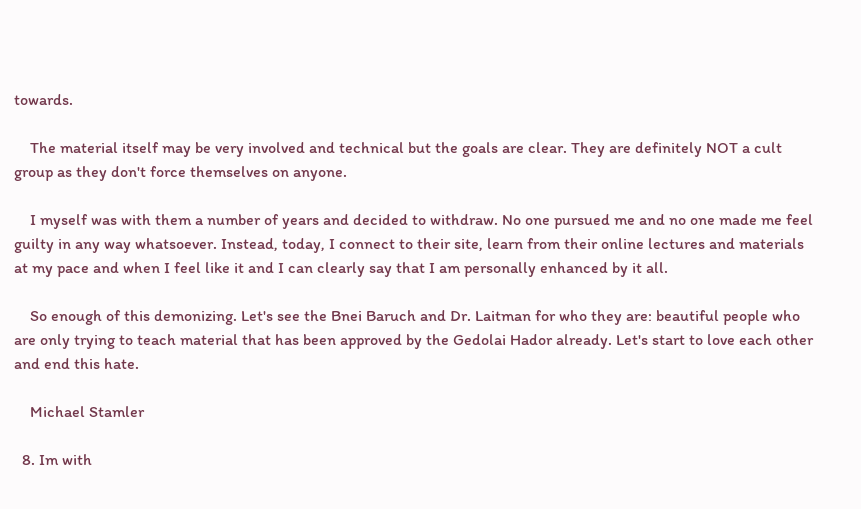towards.

    The material itself may be very involved and technical but the goals are clear. They are definitely NOT a cult group as they don't force themselves on anyone.

    I myself was with them a number of years and decided to withdraw. No one pursued me and no one made me feel guilty in any way whatsoever. Instead, today, I connect to their site, learn from their online lectures and materials at my pace and when I feel like it and I can clearly say that I am personally enhanced by it all.

    So enough of this demonizing. Let's see the Bnei Baruch and Dr. Laitman for who they are: beautiful people who are only trying to teach material that has been approved by the Gedolai Hador already. Let's start to love each other and end this hate.

    Michael Stamler

  8. Im with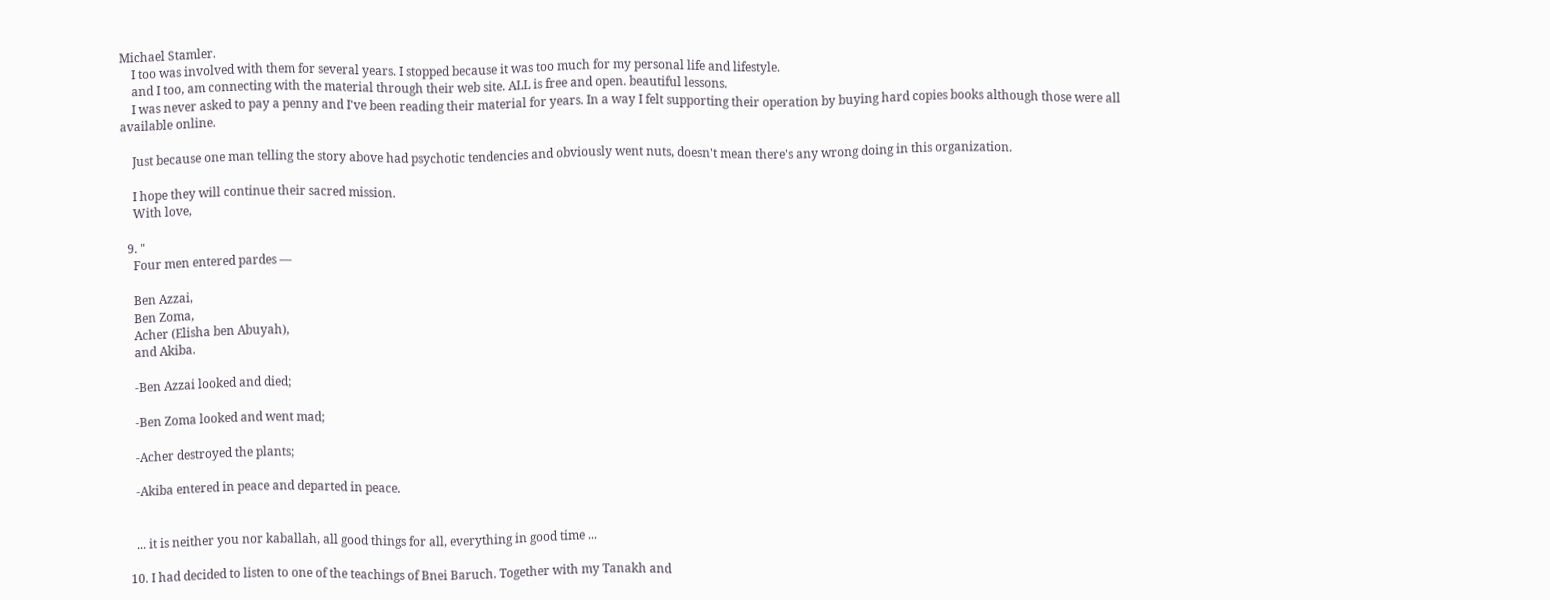Michael Stamler.
    I too was involved with them for several years. I stopped because it was too much for my personal life and lifestyle.
    and I too, am connecting with the material through their web site. ALL is free and open. beautiful lessons.
    I was never asked to pay a penny and I've been reading their material for years. In a way I felt supporting their operation by buying hard copies books although those were all available online.

    Just because one man telling the story above had psychotic tendencies and obviously went nuts, doesn't mean there's any wrong doing in this organization.

    I hope they will continue their sacred mission.
    With love,

  9. "
    Four men entered pardes —

    Ben Azzai,
    Ben Zoma,
    Acher (Elisha ben Abuyah),
    and Akiba.

    -Ben Azzai looked and died;

    -Ben Zoma looked and went mad;

    -Acher destroyed the plants;

    -Akiba entered in peace and departed in peace.


    ... it is neither you nor kaballah, all good things for all, everything in good time ...

  10. I had decided to listen to one of the teachings of Bnei Baruch. Together with my Tanakh and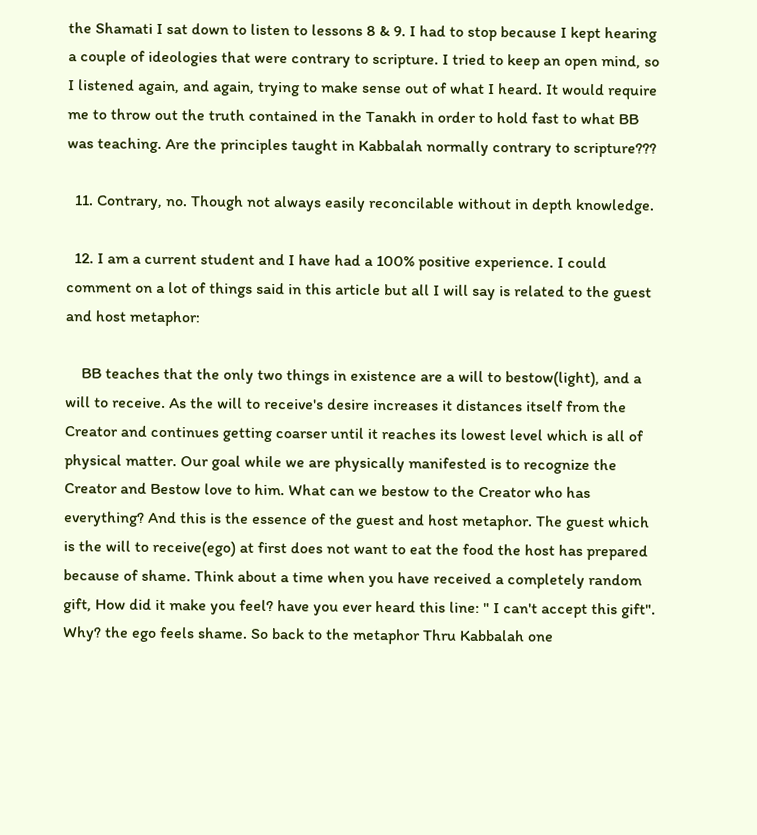the Shamati I sat down to listen to lessons 8 & 9. I had to stop because I kept hearing a couple of ideologies that were contrary to scripture. I tried to keep an open mind, so I listened again, and again, trying to make sense out of what I heard. It would require me to throw out the truth contained in the Tanakh in order to hold fast to what BB was teaching. Are the principles taught in Kabbalah normally contrary to scripture???

  11. Contrary, no. Though not always easily reconcilable without in depth knowledge.

  12. I am a current student and I have had a 100% positive experience. I could comment on a lot of things said in this article but all I will say is related to the guest and host metaphor:

    BB teaches that the only two things in existence are a will to bestow(light), and a will to receive. As the will to receive's desire increases it distances itself from the Creator and continues getting coarser until it reaches its lowest level which is all of physical matter. Our goal while we are physically manifested is to recognize the Creator and Bestow love to him. What can we bestow to the Creator who has everything? And this is the essence of the guest and host metaphor. The guest which is the will to receive(ego) at first does not want to eat the food the host has prepared because of shame. Think about a time when you have received a completely random gift, How did it make you feel? have you ever heard this line: " I can't accept this gift". Why? the ego feels shame. So back to the metaphor Thru Kabbalah one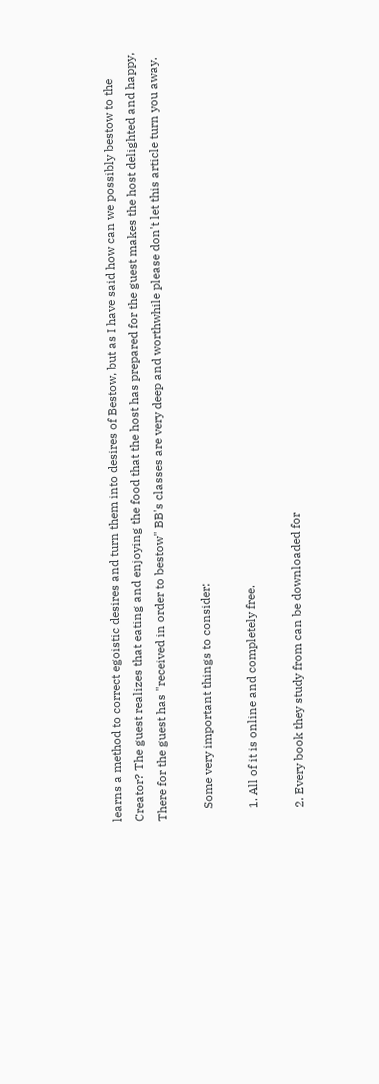learns a method to correct egoistic desires and turn them into desires of Bestow, but as I have said how can we possibly bestow to the Creator? The guest realizes that eating and enjoying the food that the host has prepared for the guest makes the host delighted and happy, There for the guest has "received in order to bestow" BB's classes are very deep and worthwhile please don't let this article turn you away.

    Some very important things to consider:

    1. All of it is online and completely free.

    2. Every book they study from can be downloaded for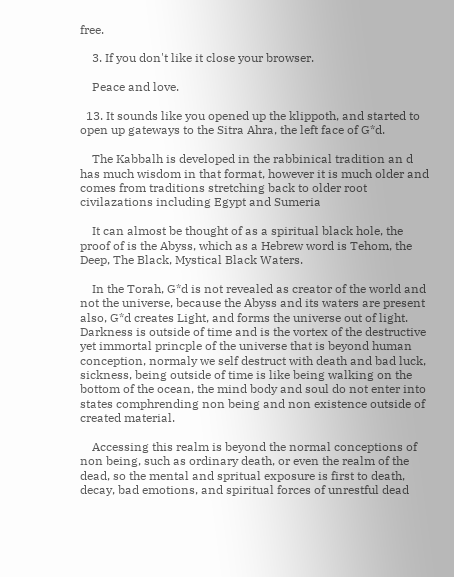free.

    3. If you don't like it close your browser.

    Peace and love.

  13. It sounds like you opened up the klippoth, and started to open up gateways to the Sitra Ahra, the left face of G*d.

    The Kabbalh is developed in the rabbinical tradition an d has much wisdom in that format, however it is much older and comes from traditions stretching back to older root civilazations including Egypt and Sumeria

    It can almost be thought of as a spiritual black hole, the proof of is the Abyss, which as a Hebrew word is Tehom, the Deep, The Black, Mystical Black Waters.

    In the Torah, G*d is not revealed as creator of the world and not the universe, because the Abyss and its waters are present also, G*d creates Light, and forms the universe out of light. Darkness is outside of time and is the vortex of the destructive yet immortal princple of the universe that is beyond human conception, normaly we self destruct with death and bad luck, sickness, being outside of time is like being walking on the bottom of the ocean, the mind body and soul do not enter into states comphrending non being and non existence outside of created material.

    Accessing this realm is beyond the normal conceptions of non being, such as ordinary death, or even the realm of the dead, so the mental and spritual exposure is first to death, decay, bad emotions, and spiritual forces of unrestful dead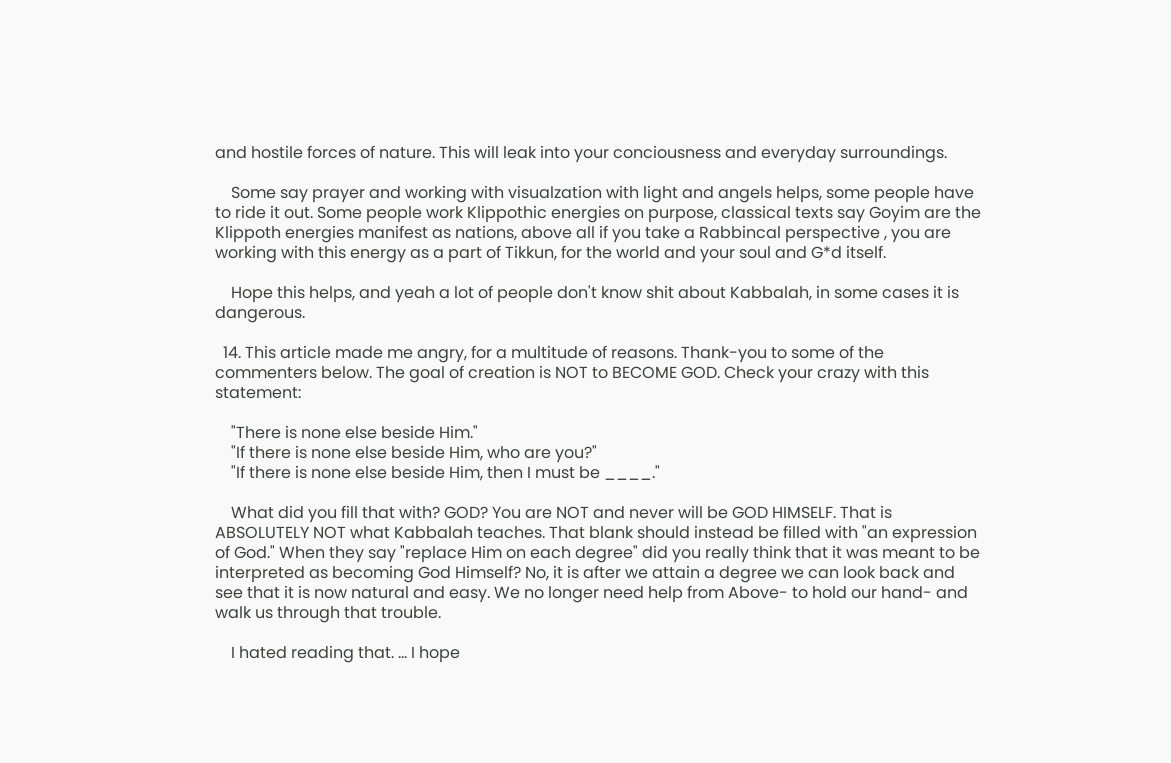and hostile forces of nature. This will leak into your conciousness and everyday surroundings.

    Some say prayer and working with visualzation with light and angels helps, some people have to ride it out. Some people work Klippothic energies on purpose, classical texts say Goyim are the Klippoth energies manifest as nations, above all if you take a Rabbincal perspective , you are working with this energy as a part of Tikkun, for the world and your soul and G*d itself.

    Hope this helps, and yeah a lot of people don't know shit about Kabbalah, in some cases it is dangerous.

  14. This article made me angry, for a multitude of reasons. Thank-you to some of the commenters below. The goal of creation is NOT to BECOME GOD. Check your crazy with this statement:

    "There is none else beside Him."
    "If there is none else beside Him, who are you?"
    "If there is none else beside Him, then I must be ____."

    What did you fill that with? GOD? You are NOT and never will be GOD HIMSELF. That is ABSOLUTELY NOT what Kabbalah teaches. That blank should instead be filled with "an expression of God." When they say "replace Him on each degree" did you really think that it was meant to be interpreted as becoming God Himself? No, it is after we attain a degree we can look back and see that it is now natural and easy. We no longer need help from Above- to hold our hand- and walk us through that trouble.

    I hated reading that. ... I hope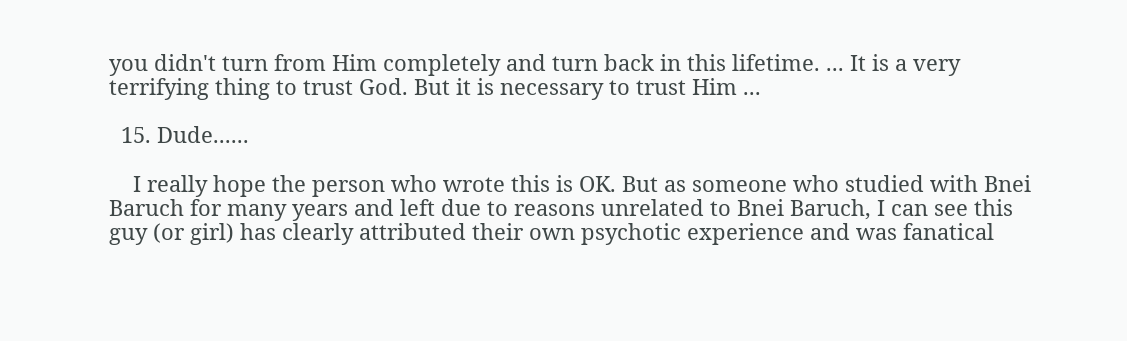you didn't turn from Him completely and turn back in this lifetime. ... It is a very terrifying thing to trust God. But it is necessary to trust Him ...

  15. Dude......

    I really hope the person who wrote this is OK. But as someone who studied with Bnei Baruch for many years and left due to reasons unrelated to Bnei Baruch, I can see this guy (or girl) has clearly attributed their own psychotic experience and was fanatical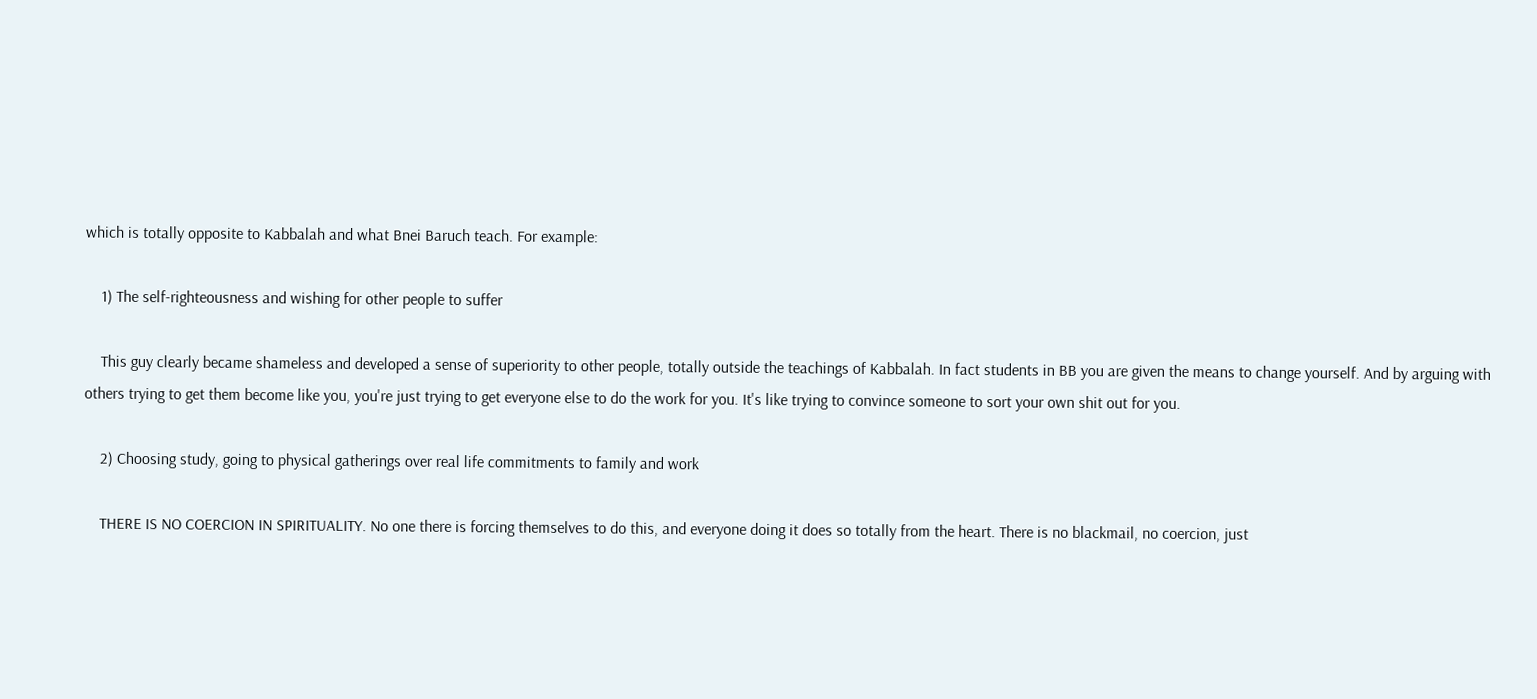which is totally opposite to Kabbalah and what Bnei Baruch teach. For example:

    1) The self-righteousness and wishing for other people to suffer

    This guy clearly became shameless and developed a sense of superiority to other people, totally outside the teachings of Kabbalah. In fact students in BB you are given the means to change yourself. And by arguing with others trying to get them become like you, you're just trying to get everyone else to do the work for you. It's like trying to convince someone to sort your own shit out for you.

    2) Choosing study, going to physical gatherings over real life commitments to family and work

    THERE IS NO COERCION IN SPIRITUALITY. No one there is forcing themselves to do this, and everyone doing it does so totally from the heart. There is no blackmail, no coercion, just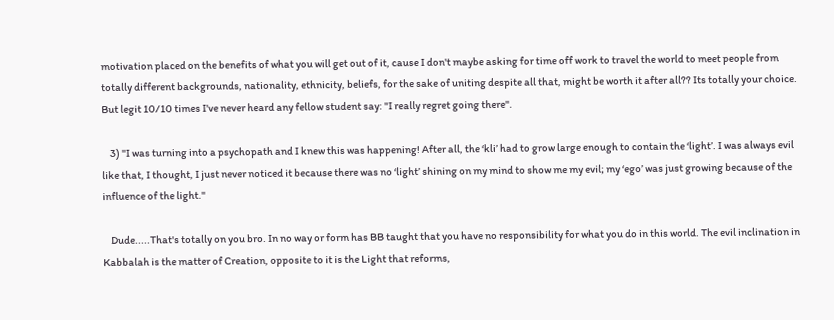motivation placed on the benefits of what you will get out of it, cause I don't maybe asking for time off work to travel the world to meet people from totally different backgrounds, nationality, ethnicity, beliefs, for the sake of uniting despite all that, might be worth it after all?? Its totally your choice. But legit 10/10 times I've never heard any fellow student say: "I really regret going there".

    3) "I was turning into a psychopath and I knew this was happening! After all, the ‘kli’ had to grow large enough to contain the ‘light’. I was always evil like that, I thought, I just never noticed it because there was no ‘light’ shining on my mind to show me my evil; my ‘ego’ was just growing because of the influence of the light."

    Dude.....That's totally on you bro. In no way or form has BB taught that you have no responsibility for what you do in this world. The evil inclination in Kabbalah is the matter of Creation, opposite to it is the Light that reforms,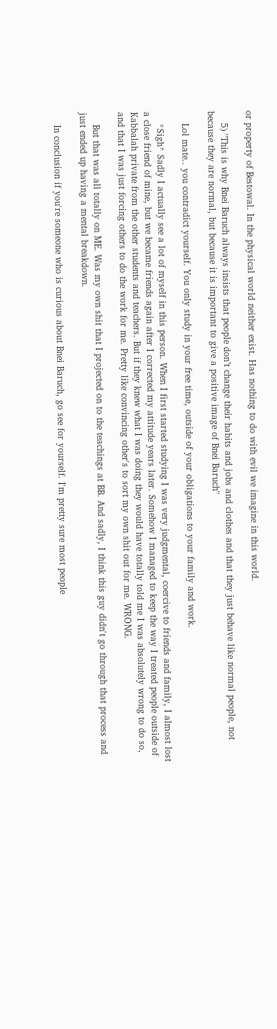or property of Bestowal. In the physical world neither exist. Has nothing to do with evil we imagine in this world.

    5) "This is why Bnei Baruch always insists that people don’t change their habits and jobs and clothes and that they just behave like normal people, not because they are normal, but because it is important to give a positive image of Bnei Baruch"

    Lol mate.. you contradict yourself. You only study in your free time, outside of your obligations to your family and work.

    *Sigh* Sadly I actually see a lot of myself in this person. When I first started studying I was very judgmental, coercive to friends and family, I almost lost a close friend of mine, but we became friends again after I corrected my attitude years later. Somehow I managed to keep the way I treated people outside of Kabbalah private from the other students and teachers. But if they knew what I was doing they would have totally told me I was absolutely wrong to do so, and that I was just forcing others to do the work for me. Pretty like convincing other's to sort my own shit out for me. WRONG.

    But that was all totally on ME. Was my own shit that I projected on to the teachings at BB. And sadly, I think this guy didn't go through that process and just ended up having a mental breakdown.

    In conclusion if you're someone who is curious about Bnei Baruch, go see for yourself. I'm pretty sure most people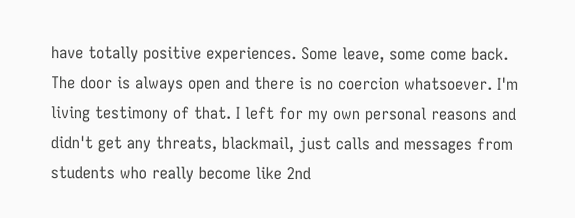have totally positive experiences. Some leave, some come back. The door is always open and there is no coercion whatsoever. I'm living testimony of that. I left for my own personal reasons and didn't get any threats, blackmail, just calls and messages from students who really become like 2nd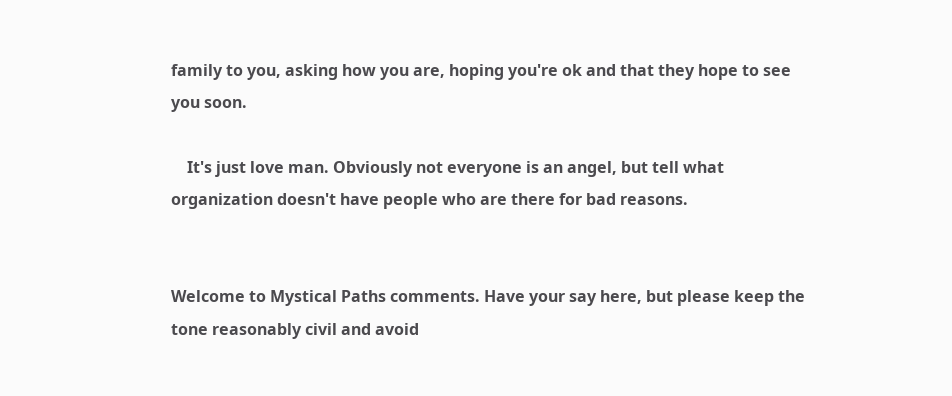family to you, asking how you are, hoping you're ok and that they hope to see you soon.

    It's just love man. Obviously not everyone is an angel, but tell what organization doesn't have people who are there for bad reasons.


Welcome to Mystical Paths comments. Have your say here, but please keep the tone reasonably civil and avoid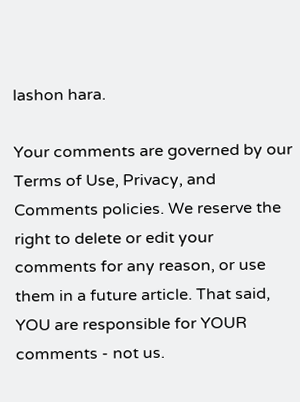lashon hara.

Your comments are governed by our Terms of Use, Privacy, and Comments policies. We reserve the right to delete or edit your comments for any reason, or use them in a future article. That said, YOU are responsible for YOUR comments - not us.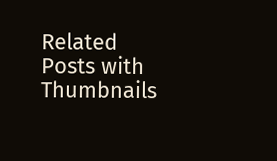Related Posts with Thumbnails